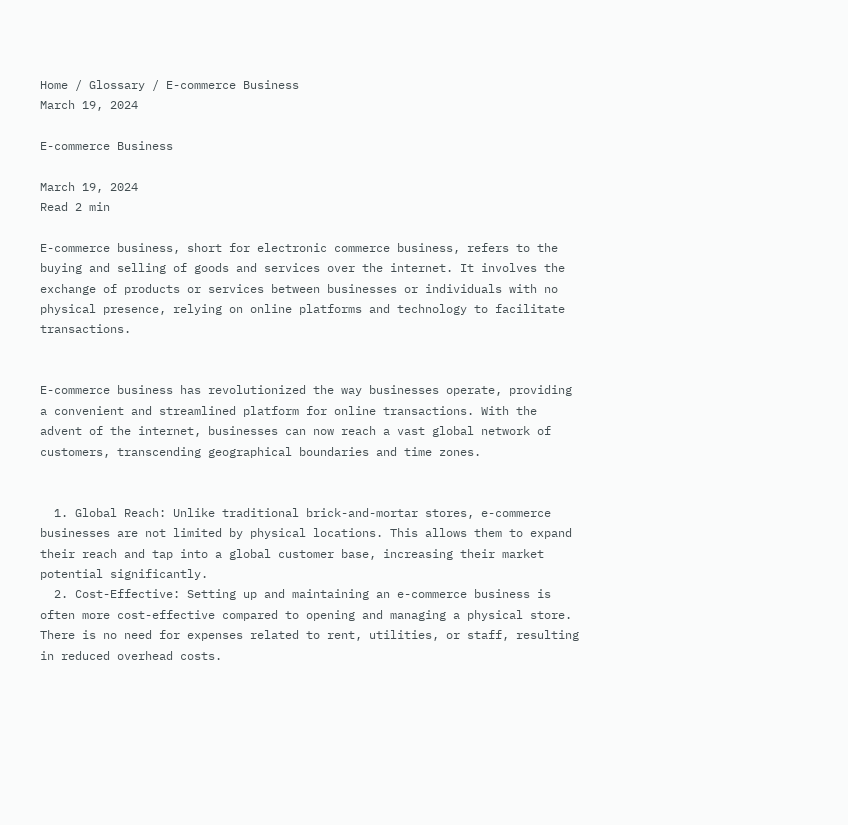Home / Glossary / E-commerce Business
March 19, 2024

E-commerce Business

March 19, 2024
Read 2 min

E-commerce business, short for electronic commerce business, refers to the buying and selling of goods and services over the internet. It involves the exchange of products or services between businesses or individuals with no physical presence, relying on online platforms and technology to facilitate transactions.


E-commerce business has revolutionized the way businesses operate, providing a convenient and streamlined platform for online transactions. With the advent of the internet, businesses can now reach a vast global network of customers, transcending geographical boundaries and time zones.


  1. Global Reach: Unlike traditional brick-and-mortar stores, e-commerce businesses are not limited by physical locations. This allows them to expand their reach and tap into a global customer base, increasing their market potential significantly.
  2. Cost-Effective: Setting up and maintaining an e-commerce business is often more cost-effective compared to opening and managing a physical store. There is no need for expenses related to rent, utilities, or staff, resulting in reduced overhead costs.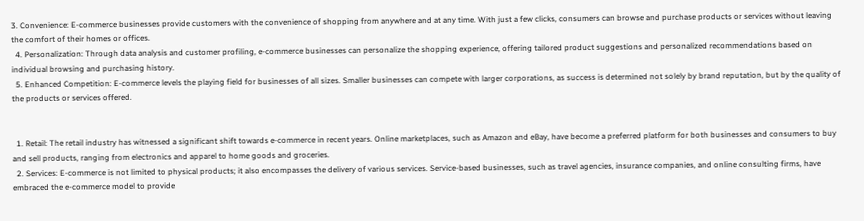3. Convenience: E-commerce businesses provide customers with the convenience of shopping from anywhere and at any time. With just a few clicks, consumers can browse and purchase products or services without leaving the comfort of their homes or offices.
  4. Personalization: Through data analysis and customer profiling, e-commerce businesses can personalize the shopping experience, offering tailored product suggestions and personalized recommendations based on individual browsing and purchasing history.
  5. Enhanced Competition: E-commerce levels the playing field for businesses of all sizes. Smaller businesses can compete with larger corporations, as success is determined not solely by brand reputation, but by the quality of the products or services offered.


  1. Retail: The retail industry has witnessed a significant shift towards e-commerce in recent years. Online marketplaces, such as Amazon and eBay, have become a preferred platform for both businesses and consumers to buy and sell products, ranging from electronics and apparel to home goods and groceries.
  2. Services: E-commerce is not limited to physical products; it also encompasses the delivery of various services. Service-based businesses, such as travel agencies, insurance companies, and online consulting firms, have embraced the e-commerce model to provide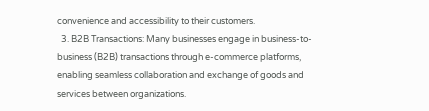convenience and accessibility to their customers.
  3. B2B Transactions: Many businesses engage in business-to-business (B2B) transactions through e-commerce platforms, enabling seamless collaboration and exchange of goods and services between organizations.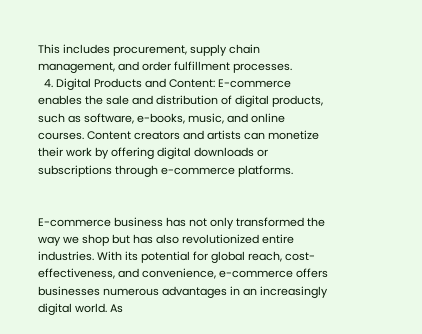This includes procurement, supply chain management, and order fulfillment processes.
  4. Digital Products and Content: E-commerce enables the sale and distribution of digital products, such as software, e-books, music, and online courses. Content creators and artists can monetize their work by offering digital downloads or subscriptions through e-commerce platforms.


E-commerce business has not only transformed the way we shop but has also revolutionized entire industries. With its potential for global reach, cost-effectiveness, and convenience, e-commerce offers businesses numerous advantages in an increasingly digital world. As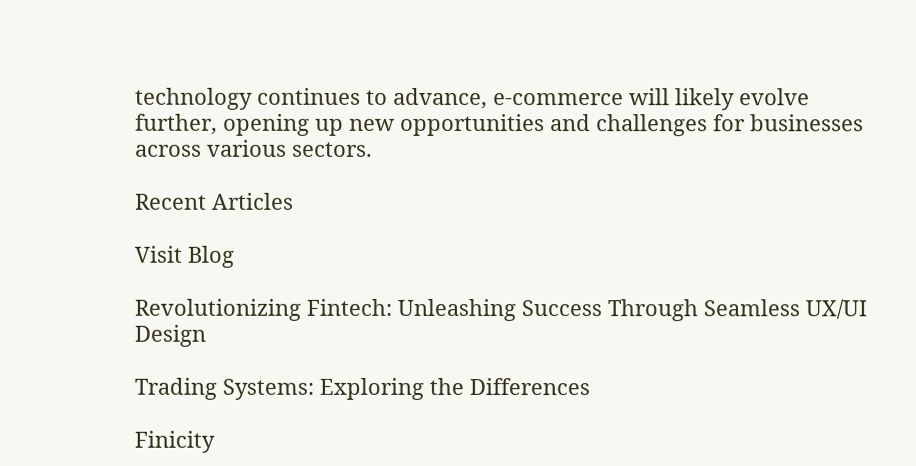technology continues to advance, e-commerce will likely evolve further, opening up new opportunities and challenges for businesses across various sectors.

Recent Articles

Visit Blog

Revolutionizing Fintech: Unleashing Success Through Seamless UX/UI Design

Trading Systems: Exploring the Differences

Finicity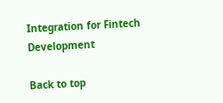Integration for Fintech Development

Back to top